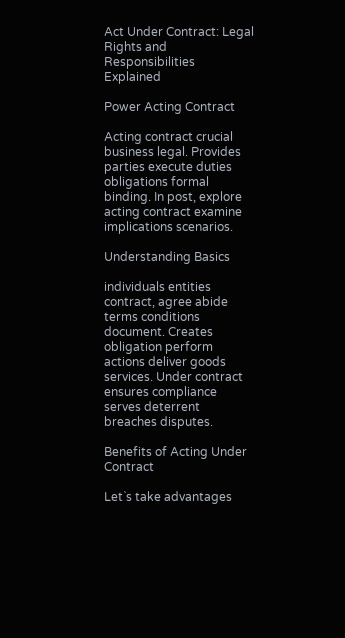Act Under Contract: Legal Rights and Responsibilities Explained

Power Acting Contract

Acting contract crucial business legal. Provides parties execute duties obligations formal binding. In post, explore acting contract examine implications scenarios.

Understanding Basics

individuals entities contract, agree abide terms conditions document. Creates obligation perform actions deliver goods services. Under contract ensures compliance serves deterrent breaches disputes.

Benefits of Acting Under Contract

Let`s take advantages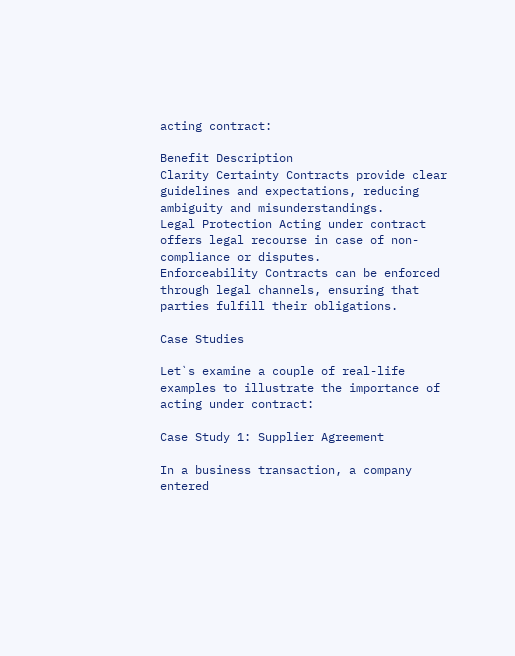acting contract:

Benefit Description
Clarity Certainty Contracts provide clear guidelines and expectations, reducing ambiguity and misunderstandings.
Legal Protection Acting under contract offers legal recourse in case of non-compliance or disputes.
Enforceability Contracts can be enforced through legal channels, ensuring that parties fulfill their obligations.

Case Studies

Let`s examine a couple of real-life examples to illustrate the importance of acting under contract:

Case Study 1: Supplier Agreement

In a business transaction, a company entered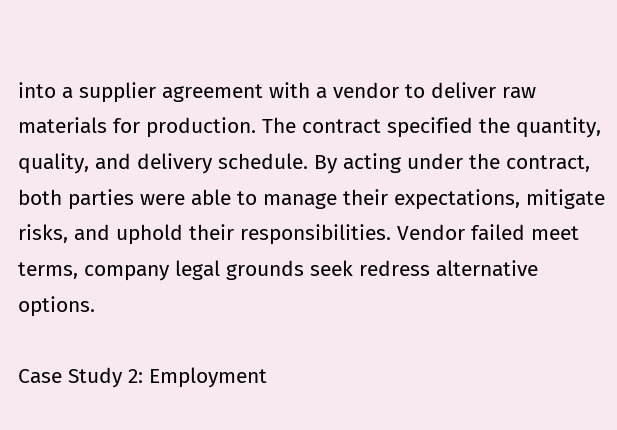into a supplier agreement with a vendor to deliver raw materials for production. The contract specified the quantity, quality, and delivery schedule. By acting under the contract, both parties were able to manage their expectations, mitigate risks, and uphold their responsibilities. Vendor failed meet terms, company legal grounds seek redress alternative options.

Case Study 2: Employment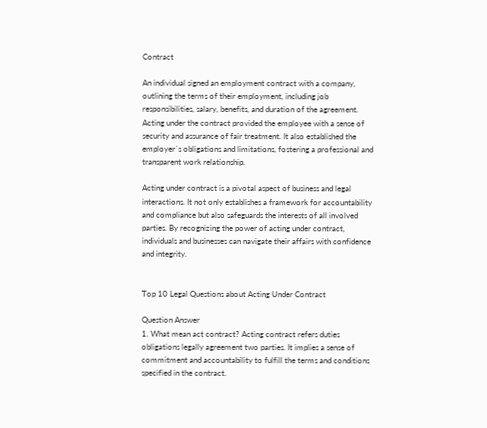Contract

An individual signed an employment contract with a company, outlining the terms of their employment, including job responsibilities, salary, benefits, and duration of the agreement. Acting under the contract provided the employee with a sense of security and assurance of fair treatment. It also established the employer`s obligations and limitations, fostering a professional and transparent work relationship.

Acting under contract is a pivotal aspect of business and legal interactions. It not only establishes a framework for accountability and compliance but also safeguards the interests of all involved parties. By recognizing the power of acting under contract, individuals and businesses can navigate their affairs with confidence and integrity.


Top 10 Legal Questions about Acting Under Contract

Question Answer
1. What mean act contract? Acting contract refers duties obligations legally agreement two parties. It implies a sense of commitment and accountability to fulfill the terms and conditions specified in the contract.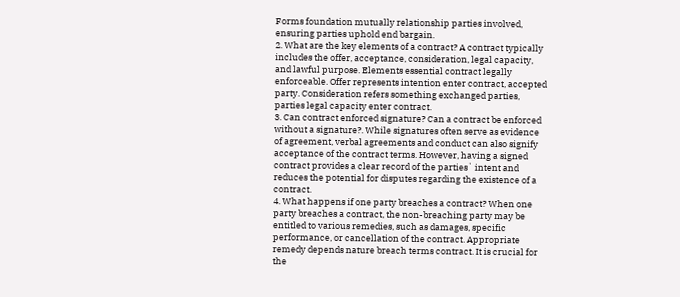Forms foundation mutually relationship parties involved, ensuring parties uphold end bargain.
2. What are the key elements of a contract? A contract typically includes the offer, acceptance, consideration, legal capacity, and lawful purpose. Elements essential contract legally enforceable. Offer represents intention enter contract, accepted party. Consideration refers something exchanged parties, parties legal capacity enter contract.
3. Can contract enforced signature? Can a contract be enforced without a signature?. While signatures often serve as evidence of agreement, verbal agreements and conduct can also signify acceptance of the contract terms. However, having a signed contract provides a clear record of the parties` intent and reduces the potential for disputes regarding the existence of a contract.
4. What happens if one party breaches a contract? When one party breaches a contract, the non-breaching party may be entitled to various remedies, such as damages, specific performance, or cancellation of the contract. Appropriate remedy depends nature breach terms contract. It is crucial for the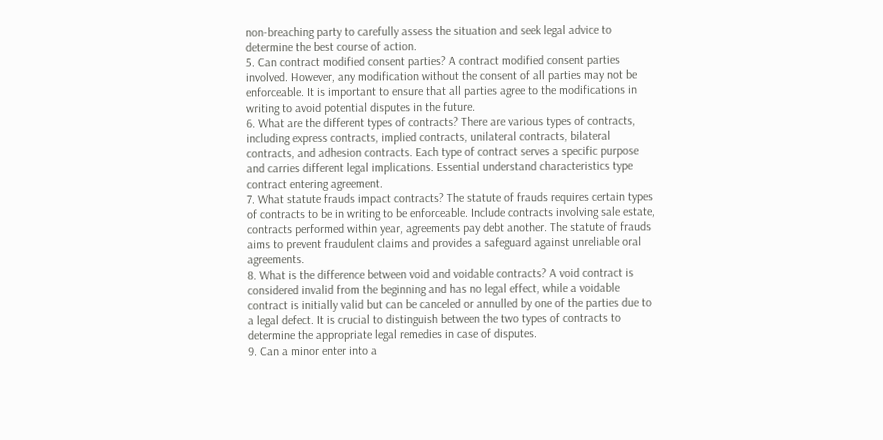non-breaching party to carefully assess the situation and seek legal advice to determine the best course of action.
5. Can contract modified consent parties? A contract modified consent parties involved. However, any modification without the consent of all parties may not be enforceable. It is important to ensure that all parties agree to the modifications in writing to avoid potential disputes in the future.
6. What are the different types of contracts? There are various types of contracts, including express contracts, implied contracts, unilateral contracts, bilateral contracts, and adhesion contracts. Each type of contract serves a specific purpose and carries different legal implications. Essential understand characteristics type contract entering agreement.
7. What statute frauds impact contracts? The statute of frauds requires certain types of contracts to be in writing to be enforceable. Include contracts involving sale estate, contracts performed within year, agreements pay debt another. The statute of frauds aims to prevent fraudulent claims and provides a safeguard against unreliable oral agreements.
8. What is the difference between void and voidable contracts? A void contract is considered invalid from the beginning and has no legal effect, while a voidable contract is initially valid but can be canceled or annulled by one of the parties due to a legal defect. It is crucial to distinguish between the two types of contracts to determine the appropriate legal remedies in case of disputes.
9. Can a minor enter into a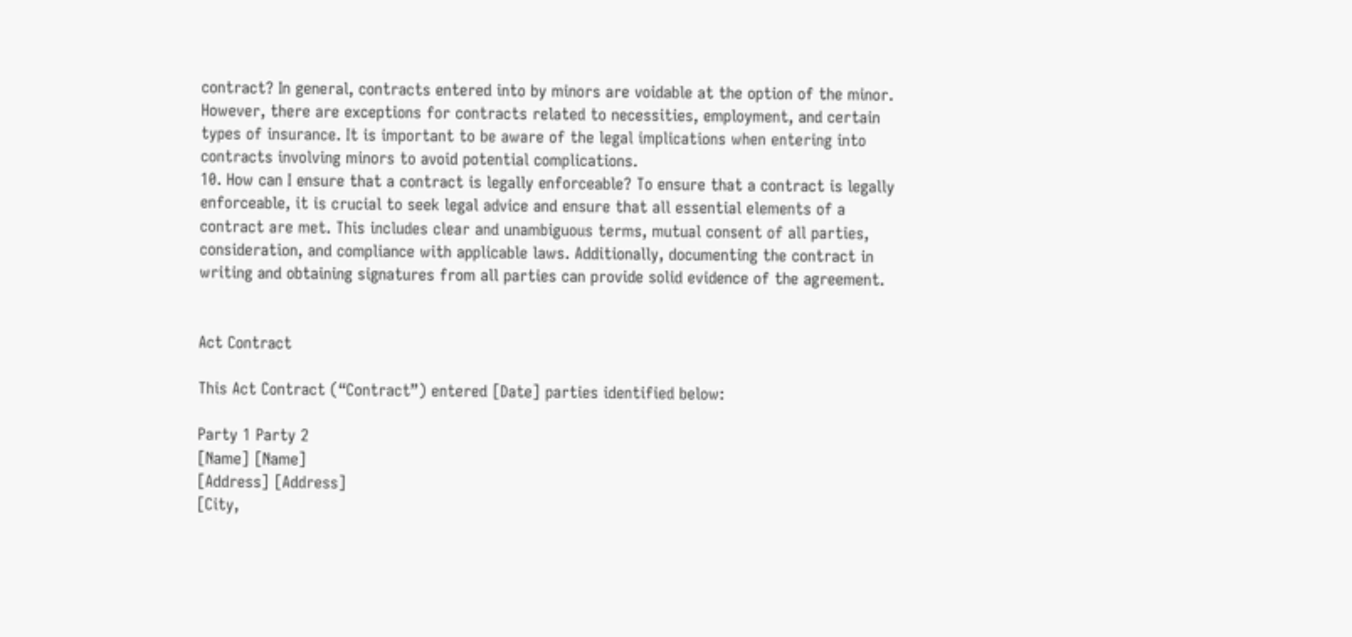contract? In general, contracts entered into by minors are voidable at the option of the minor. However, there are exceptions for contracts related to necessities, employment, and certain types of insurance. It is important to be aware of the legal implications when entering into contracts involving minors to avoid potential complications.
10. How can I ensure that a contract is legally enforceable? To ensure that a contract is legally enforceable, it is crucial to seek legal advice and ensure that all essential elements of a contract are met. This includes clear and unambiguous terms, mutual consent of all parties, consideration, and compliance with applicable laws. Additionally, documenting the contract in writing and obtaining signatures from all parties can provide solid evidence of the agreement.


Act Contract

This Act Contract (“Contract”) entered [Date] parties identified below:

Party 1 Party 2
[Name] [Name]
[Address] [Address]
[City,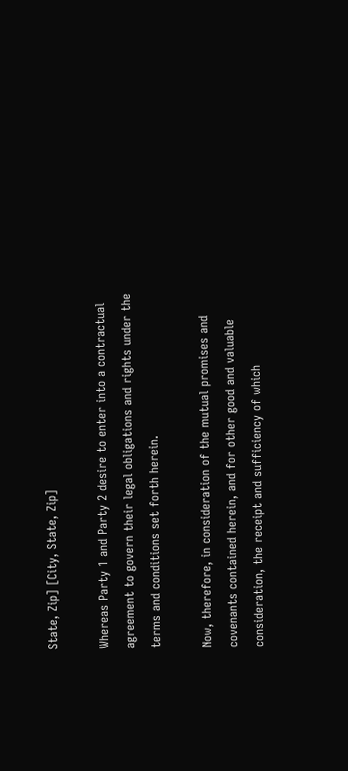State, Zip] [City, State, Zip]

Whereas Party 1 and Party 2 desire to enter into a contractual agreement to govern their legal obligations and rights under the terms and conditions set forth herein.

Now, therefore, in consideration of the mutual promises and covenants contained herein, and for other good and valuable consideration, the receipt and sufficiency of which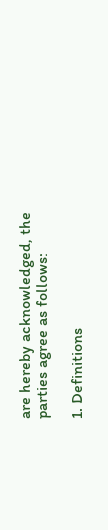are hereby acknowledged, the parties agree as follows:

1. Definitions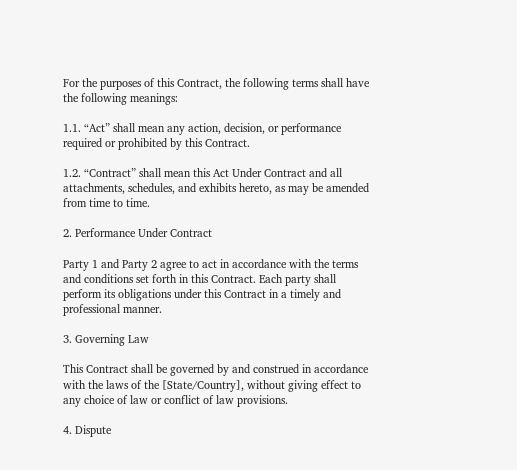For the purposes of this Contract, the following terms shall have the following meanings:

1.1. “Act” shall mean any action, decision, or performance required or prohibited by this Contract.

1.2. “Contract” shall mean this Act Under Contract and all attachments, schedules, and exhibits hereto, as may be amended from time to time.

2. Performance Under Contract

Party 1 and Party 2 agree to act in accordance with the terms and conditions set forth in this Contract. Each party shall perform its obligations under this Contract in a timely and professional manner.

3. Governing Law

This Contract shall be governed by and construed in accordance with the laws of the [State/Country], without giving effect to any choice of law or conflict of law provisions.

4. Dispute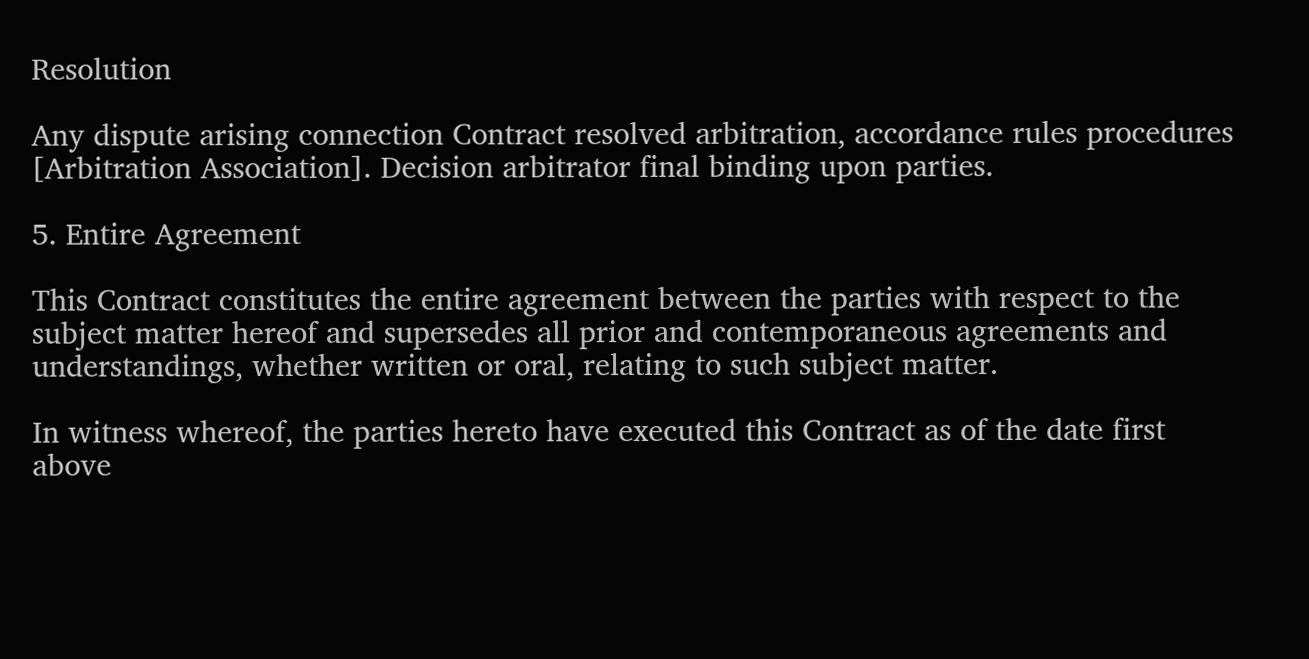Resolution

Any dispute arising connection Contract resolved arbitration, accordance rules procedures [Arbitration Association]. Decision arbitrator final binding upon parties.

5. Entire Agreement

This Contract constitutes the entire agreement between the parties with respect to the subject matter hereof and supersedes all prior and contemporaneous agreements and understandings, whether written or oral, relating to such subject matter.

In witness whereof, the parties hereto have executed this Contract as of the date first above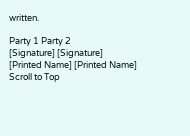written.

Party 1 Party 2
[Signature] [Signature]
[Printed Name] [Printed Name]
Scroll to Top